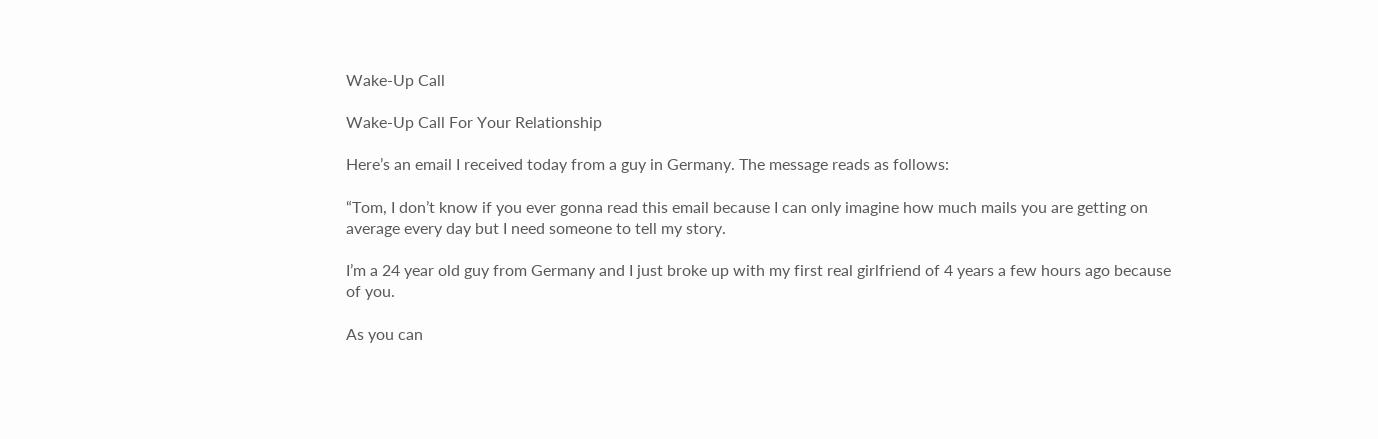Wake-Up Call

Wake-Up Call For Your Relationship

Here’s an email I received today from a guy in Germany. The message reads as follows:

“Tom, I don’t know if you ever gonna read this email because I can only imagine how much mails you are getting on average every day but I need someone to tell my story.

I’m a 24 year old guy from Germany and I just broke up with my first real girlfriend of 4 years a few hours ago because of you.

As you can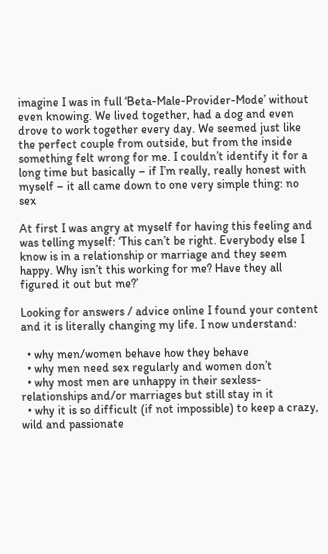imagine I was in full ‘Beta-Male-Provider-Mode’ without even knowing. We lived together, had a dog and even drove to work together every day. We seemed just like the perfect couple from outside, but from the inside something felt wrong for me. I couldn’t identify it for a long time but basically – if I’m really, really honest with myself – it all came down to one very simple thing: no sex

At first I was angry at myself for having this feeling and was telling myself: ‘This can’t be right. Everybody else I know is in a relationship or marriage and they seem happy. Why isn’t this working for me? Have they all figured it out but me?’

Looking for answers / advice online I found your content and it is literally changing my life. I now understand:

  • why men/women behave how they behave
  • why men need sex regularly and women don’t
  • why most men are unhappy in their sexless-relationships and/or marriages but still stay in it
  • why it is so difficult (if not impossible) to keep a crazy, wild and passionate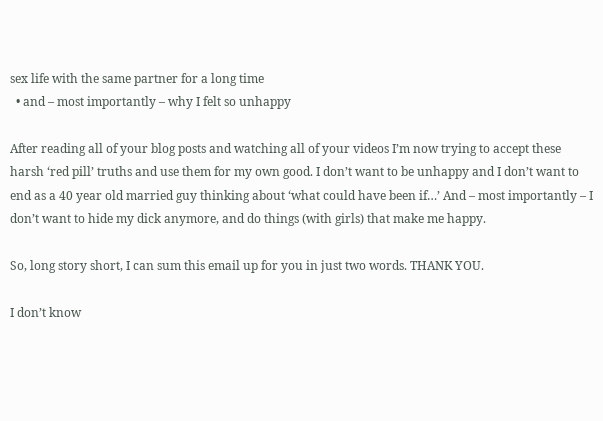sex life with the same partner for a long time
  • and – most importantly – why I felt so unhappy

After reading all of your blog posts and watching all of your videos I’m now trying to accept these harsh ‘red pill’ truths and use them for my own good. I don’t want to be unhappy and I don’t want to end as a 40 year old married guy thinking about ‘what could have been if…’ And – most importantly – I don’t want to hide my dick anymore, and do things (with girls) that make me happy.

So, long story short, I can sum this email up for you in just two words. THANK YOU.

I don’t know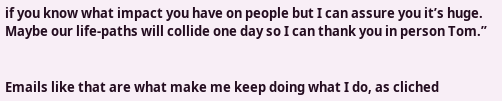if you know what impact you have on people but I can assure you it’s huge. Maybe our life-paths will collide one day so I can thank you in person Tom.”


Emails like that are what make me keep doing what I do, as cliched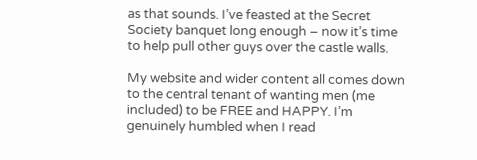as that sounds. I’ve feasted at the Secret Society banquet long enough – now it’s time to help pull other guys over the castle walls.

My website and wider content all comes down to the central tenant of wanting men (me included) to be FREE and HAPPY. I’m genuinely humbled when I read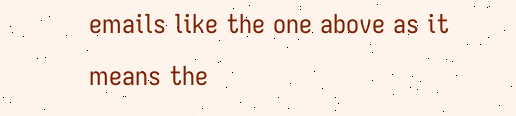emails like the one above as it means the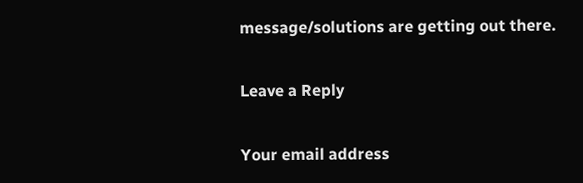message/solutions are getting out there.

Leave a Reply

Your email address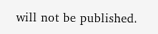will not be published.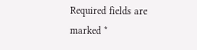Required fields are marked *